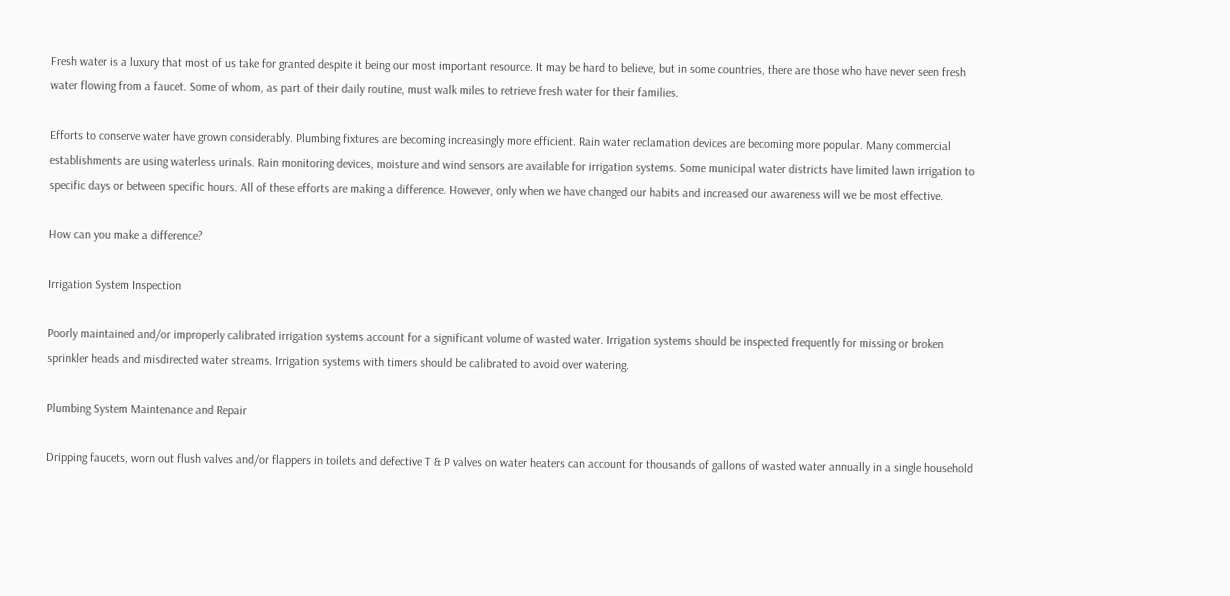Fresh water is a luxury that most of us take for granted despite it being our most important resource. It may be hard to believe, but in some countries, there are those who have never seen fresh water flowing from a faucet. Some of whom, as part of their daily routine, must walk miles to retrieve fresh water for their families.

Efforts to conserve water have grown considerably. Plumbing fixtures are becoming increasingly more efficient. Rain water reclamation devices are becoming more popular. Many commercial establishments are using waterless urinals. Rain monitoring devices, moisture and wind sensors are available for irrigation systems. Some municipal water districts have limited lawn irrigation to specific days or between specific hours. All of these efforts are making a difference. However, only when we have changed our habits and increased our awareness will we be most effective.

How can you make a difference?

Irrigation System Inspection

Poorly maintained and/or improperly calibrated irrigation systems account for a significant volume of wasted water. Irrigation systems should be inspected frequently for missing or broken sprinkler heads and misdirected water streams. Irrigation systems with timers should be calibrated to avoid over watering.

Plumbing System Maintenance and Repair

Dripping faucets, worn out flush valves and/or flappers in toilets and defective T & P valves on water heaters can account for thousands of gallons of wasted water annually in a single household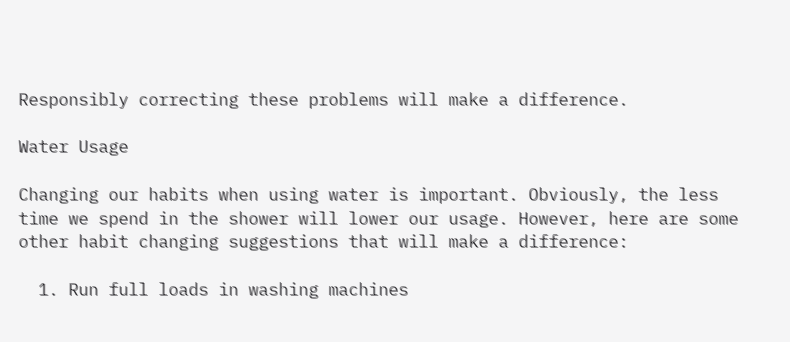Responsibly correcting these problems will make a difference.

Water Usage

Changing our habits when using water is important. Obviously, the less time we spend in the shower will lower our usage. However, here are some other habit changing suggestions that will make a difference:

  1. Run full loads in washing machines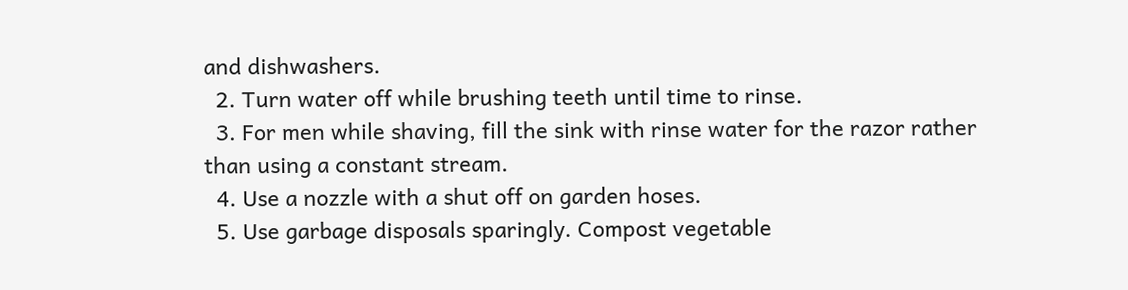and dishwashers.
  2. Turn water off while brushing teeth until time to rinse.
  3. For men while shaving, fill the sink with rinse water for the razor rather than using a constant stream.
  4. Use a nozzle with a shut off on garden hoses.
  5. Use garbage disposals sparingly. Compost vegetable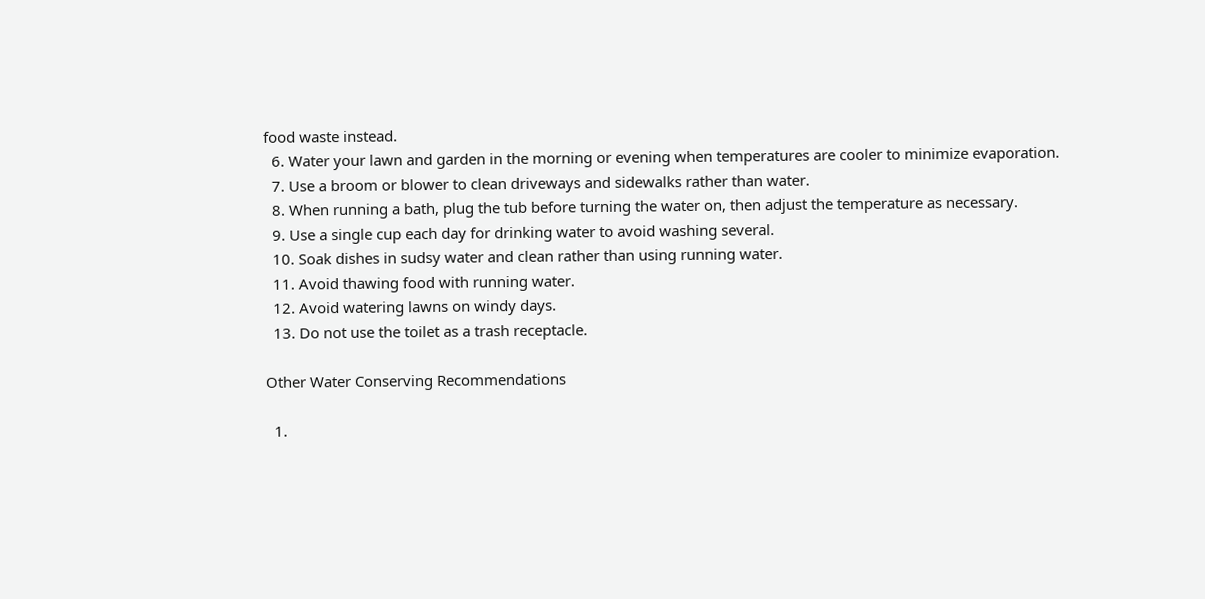food waste instead.
  6. Water your lawn and garden in the morning or evening when temperatures are cooler to minimize evaporation.
  7. Use a broom or blower to clean driveways and sidewalks rather than water.
  8. When running a bath, plug the tub before turning the water on, then adjust the temperature as necessary.
  9. Use a single cup each day for drinking water to avoid washing several.
  10. Soak dishes in sudsy water and clean rather than using running water.
  11. Avoid thawing food with running water.
  12. Avoid watering lawns on windy days.
  13. Do not use the toilet as a trash receptacle.

Other Water Conserving Recommendations

  1.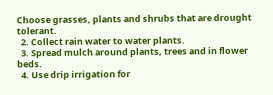Choose grasses, plants and shrubs that are drought tolerant.
  2. Collect rain water to water plants.
  3. Spread mulch around plants, trees and in flower beds.
  4. Use drip irrigation for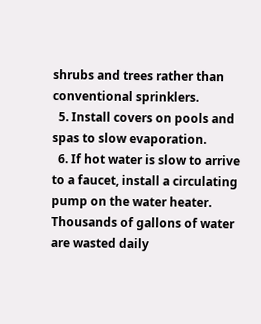shrubs and trees rather than conventional sprinklers.
  5. Install covers on pools and spas to slow evaporation.
  6. If hot water is slow to arrive to a faucet, install a circulating pump on the water heater. Thousands of gallons of water are wasted daily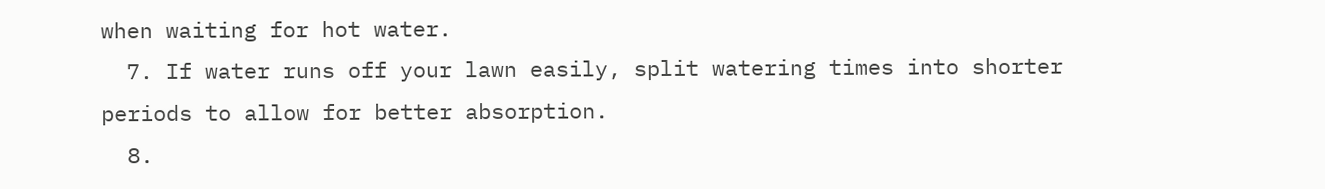when waiting for hot water.
  7. If water runs off your lawn easily, split watering times into shorter periods to allow for better absorption.
  8.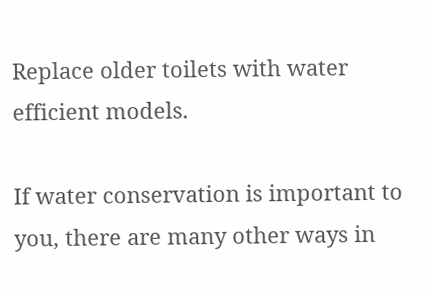Replace older toilets with water efficient models.

If water conservation is important to you, there are many other ways in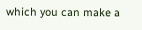which you can make a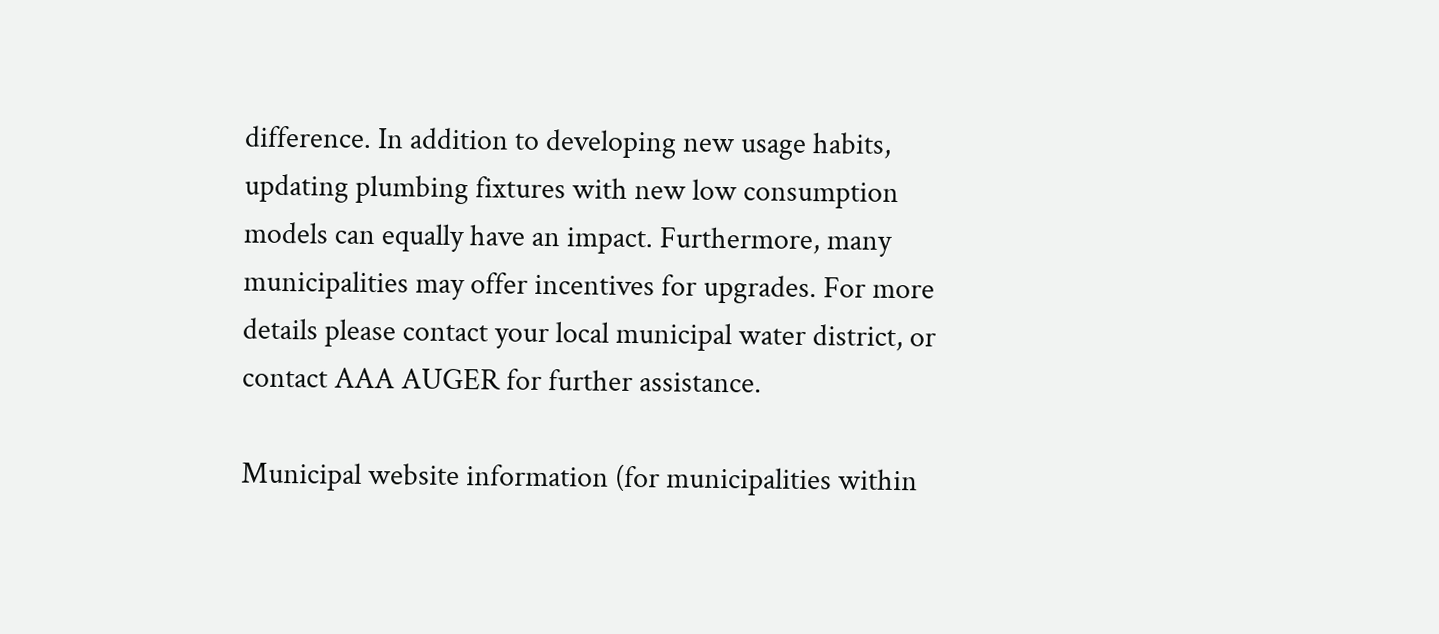difference. In addition to developing new usage habits, updating plumbing fixtures with new low consumption models can equally have an impact. Furthermore, many municipalities may offer incentives for upgrades. For more details please contact your local municipal water district, or contact AAA AUGER for further assistance.

Municipal website information (for municipalities within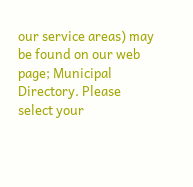our service areas) may be found on our web page; Municipal Directory. Please select your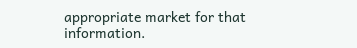appropriate market for that information.